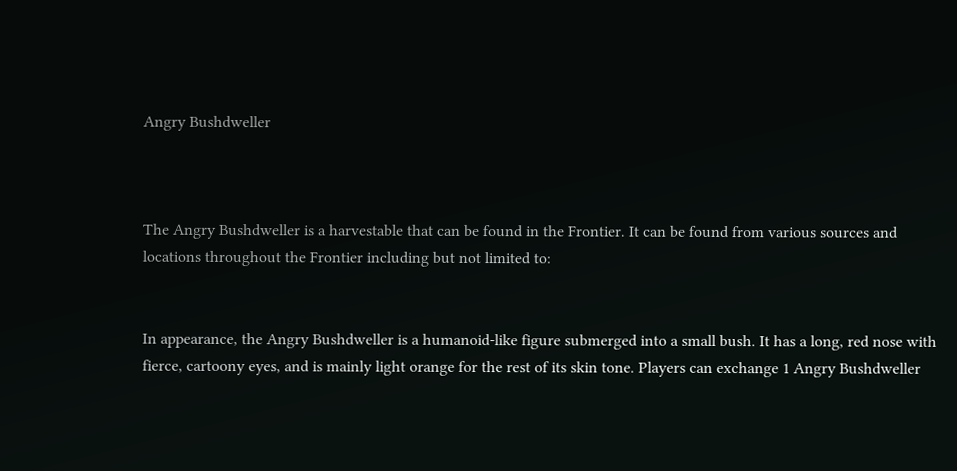Angry Bushdweller



The Angry Bushdweller is a harvestable that can be found in the Frontier. It can be found from various sources and locations throughout the Frontier including but not limited to:


In appearance, the Angry Bushdweller is a humanoid-like figure submerged into a small bush. It has a long, red nose with fierce, cartoony eyes, and is mainly light orange for the rest of its skin tone. Players can exchange 1 Angry Bushdweller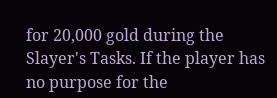for 20,000 gold during the Slayer's Tasks. If the player has no purpose for the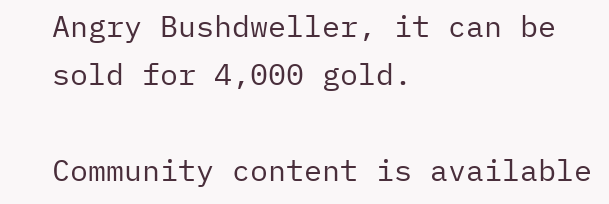Angry Bushdweller, it can be sold for 4,000 gold.

Community content is available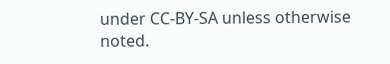under CC-BY-SA unless otherwise noted.